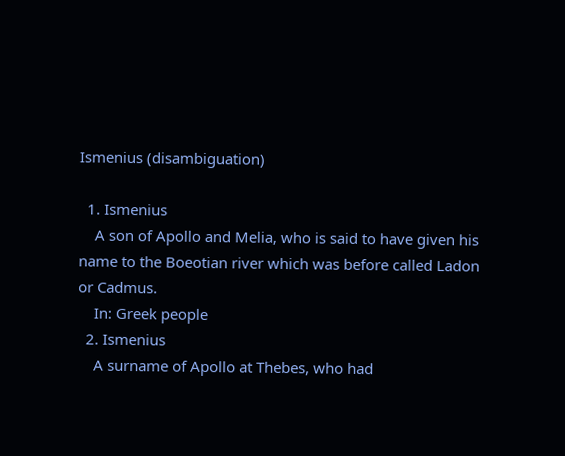Ismenius (disambiguation)

  1. Ismenius
    A son of Apollo and Melia, who is said to have given his name to the Boeotian river which was before called Ladon or Cadmus.
    In: Greek people
  2. Ismenius
    A surname of Apollo at Thebes, who had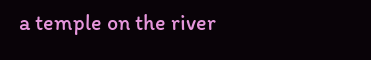a temple on the river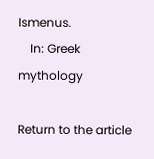Ismenus.
    In: Greek mythology

Return to the article